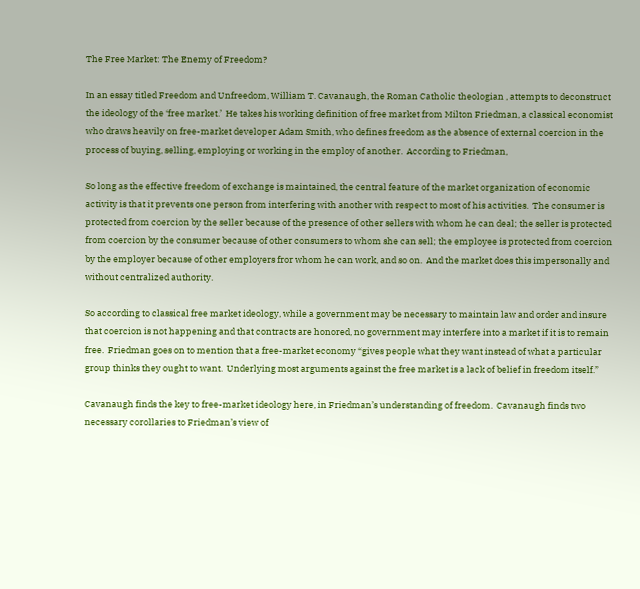The Free Market: The Enemy of Freedom?

In an essay titled Freedom and Unfreedom, William T. Cavanaugh, the Roman Catholic theologian , attempts to deconstruct the ideology of the ‘free market.’  He takes his working definition of free market from Milton Friedman, a classical economist who draws heavily on free-market developer Adam Smith, who defines freedom as the absence of external coercion in the process of buying, selling, employing or working in the employ of another.  According to Friedman,

So long as the effective freedom of exchange is maintained, the central feature of the market organization of economic activity is that it prevents one person from interfering with another with respect to most of his activities.  The consumer is protected from coercion by the seller because of the presence of other sellers with whom he can deal; the seller is protected from coercion by the consumer because of other consumers to whom she can sell; the employee is protected from coercion by the employer because of other employers fror whom he can work, and so on.  And the market does this impersonally and without centralized authority.

So according to classical free market ideology, while a government may be necessary to maintain law and order and insure that coercion is not happening and that contracts are honored, no government may interfere into a market if it is to remain free.  Friedman goes on to mention that a free-market economy “gives people what they want instead of what a particular group thinks they ought to want.  Underlying most arguments against the free market is a lack of belief in freedom itself.”

Cavanaugh finds the key to free-market ideology here, in Friedman’s understanding of freedom.  Cavanaugh finds two necessary corollaries to Friedman’s view of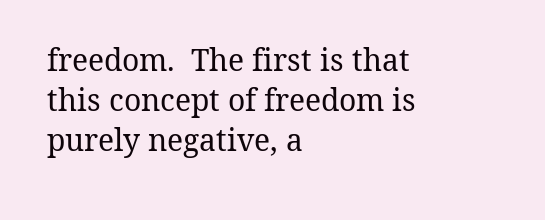freedom.  The first is that this concept of freedom is purely negative, a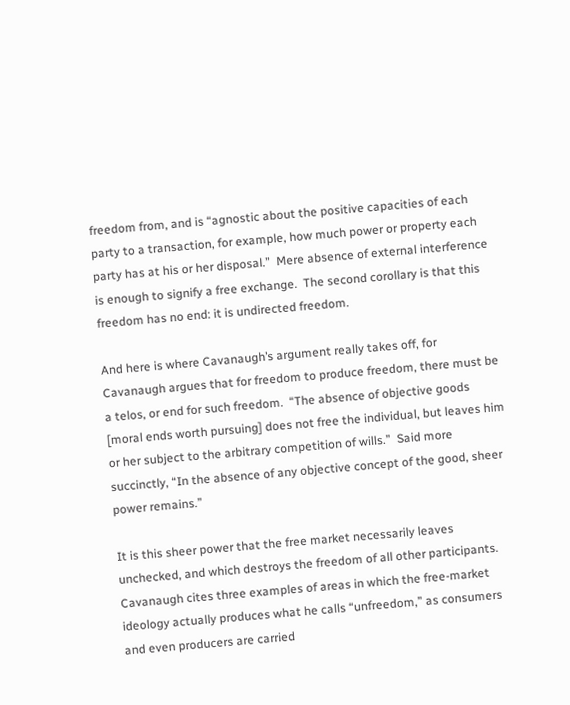freedom from, and is “agnostic about the positive capacities of each party to a transaction, for example, how much power or property each party has at his or her disposal.”  Mere absence of external interference is enough to signify a free exchange.  The second corollary is that this freedom has no end: it is undirected freedom.

And here is where Cavanaugh’s argument really takes off, for Cavanaugh argues that for freedom to produce freedom, there must be a telos, or end for such freedom.  “The absence of objective goods [moral ends worth pursuing] does not free the individual, but leaves him or her subject to the arbitrary competition of wills.”  Said more succinctly, “In the absence of any objective concept of the good, sheer power remains.”

It is this sheer power that the free market necessarily leaves unchecked, and which destroys the freedom of all other participants.  Cavanaugh cites three examples of areas in which the free-market ideology actually produces what he calls “unfreedom,” as consumers and even producers are carried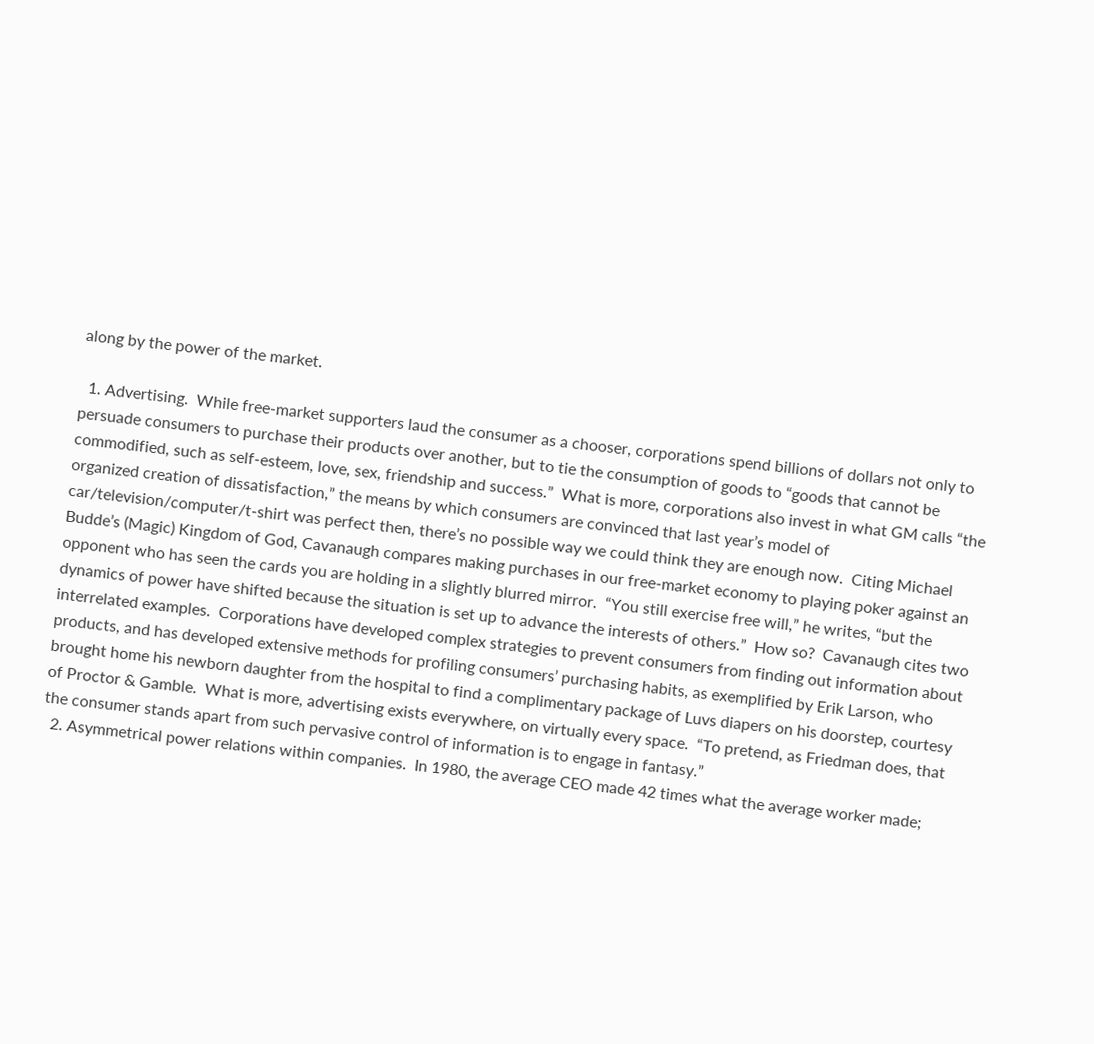along by the power of the market.

  1. Advertising.  While free-market supporters laud the consumer as a chooser, corporations spend billions of dollars not only to persuade consumers to purchase their products over another, but to tie the consumption of goods to “goods that cannot be commodified, such as self-esteem, love, sex, friendship and success.”  What is more, corporations also invest in what GM calls “the organized creation of dissatisfaction,” the means by which consumers are convinced that last year’s model of car/television/computer/t-shirt was perfect then, there’s no possible way we could think they are enough now.  Citing Michael Budde’s (Magic) Kingdom of God, Cavanaugh compares making purchases in our free-market economy to playing poker against an opponent who has seen the cards you are holding in a slightly blurred mirror.  “You still exercise free will,” he writes, “but the dynamics of power have shifted because the situation is set up to advance the interests of others.”  How so?  Cavanaugh cites two interrelated examples.  Corporations have developed complex strategies to prevent consumers from finding out information about products, and has developed extensive methods for profiling consumers’ purchasing habits, as exemplified by Erik Larson, who brought home his newborn daughter from the hospital to find a complimentary package of Luvs diapers on his doorstep, courtesy of Proctor & Gamble.  What is more, advertising exists everywhere, on virtually every space.  “To pretend, as Friedman does, that the consumer stands apart from such pervasive control of information is to engage in fantasy.”
  2. Asymmetrical power relations within companies.  In 1980, the average CEO made 42 times what the average worker made;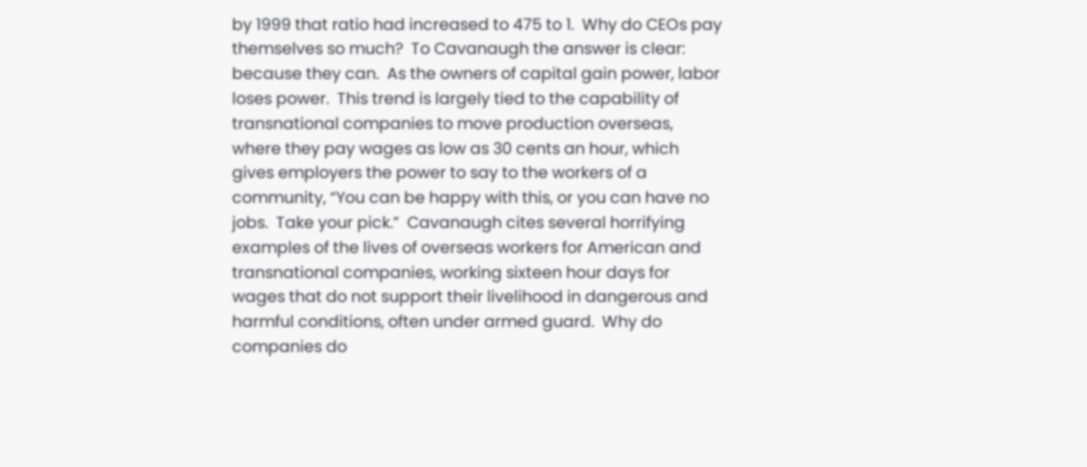by 1999 that ratio had increased to 475 to 1.  Why do CEOs pay themselves so much?  To Cavanaugh the answer is clear: because they can.  As the owners of capital gain power, labor loses power.  This trend is largely tied to the capability of transnational companies to move production overseas, where they pay wages as low as 30 cents an hour, which gives employers the power to say to the workers of a community, “You can be happy with this, or you can have no jobs.  Take your pick.”  Cavanaugh cites several horrifying examples of the lives of overseas workers for American and transnational companies, working sixteen hour days for wages that do not support their livelihood in dangerous and harmful conditions, often under armed guard.  Why do companies do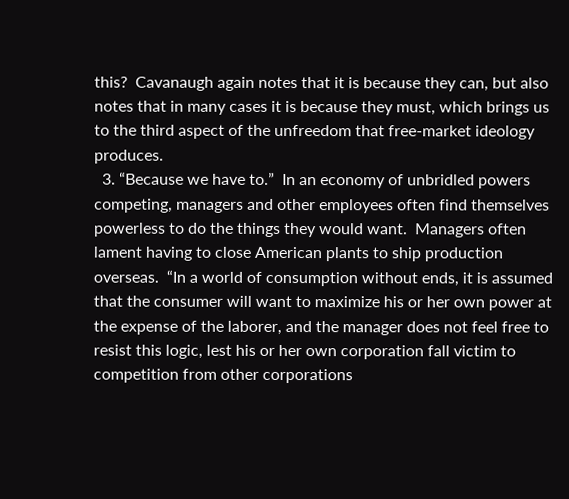this?  Cavanaugh again notes that it is because they can, but also notes that in many cases it is because they must, which brings us to the third aspect of the unfreedom that free-market ideology produces.
  3. “Because we have to.”  In an economy of unbridled powers competing, managers and other employees often find themselves powerless to do the things they would want.  Managers often lament having to close American plants to ship production overseas.  “In a world of consumption without ends, it is assumed that the consumer will want to maximize his or her own power at the expense of the laborer, and the manager does not feel free to resist this logic, lest his or her own corporation fall victim to competition from other corporations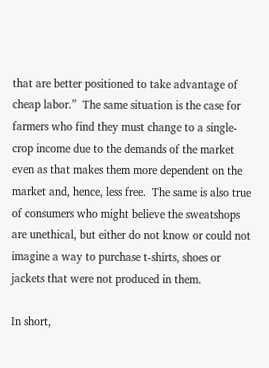that are better positioned to take advantage of cheap labor.”  The same situation is the case for farmers who find they must change to a single-crop income due to the demands of the market even as that makes them more dependent on the market and, hence, less free.  The same is also true of consumers who might believe the sweatshops are unethical, but either do not know or could not imagine a way to purchase t-shirts, shoes or jackets that were not produced in them.

In short,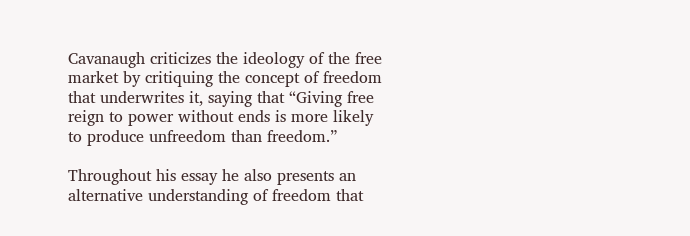Cavanaugh criticizes the ideology of the free market by critiquing the concept of freedom that underwrites it, saying that “Giving free reign to power without ends is more likely to produce unfreedom than freedom.”

Throughout his essay he also presents an alternative understanding of freedom that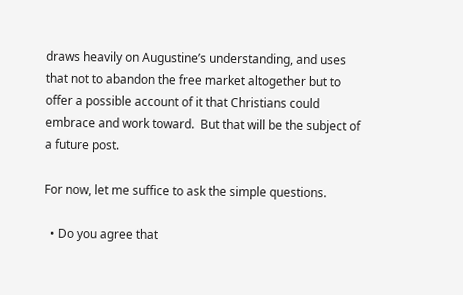draws heavily on Augustine’s understanding, and uses that not to abandon the free market altogether but to offer a possible account of it that Christians could embrace and work toward.  But that will be the subject of a future post.

For now, let me suffice to ask the simple questions.

  • Do you agree that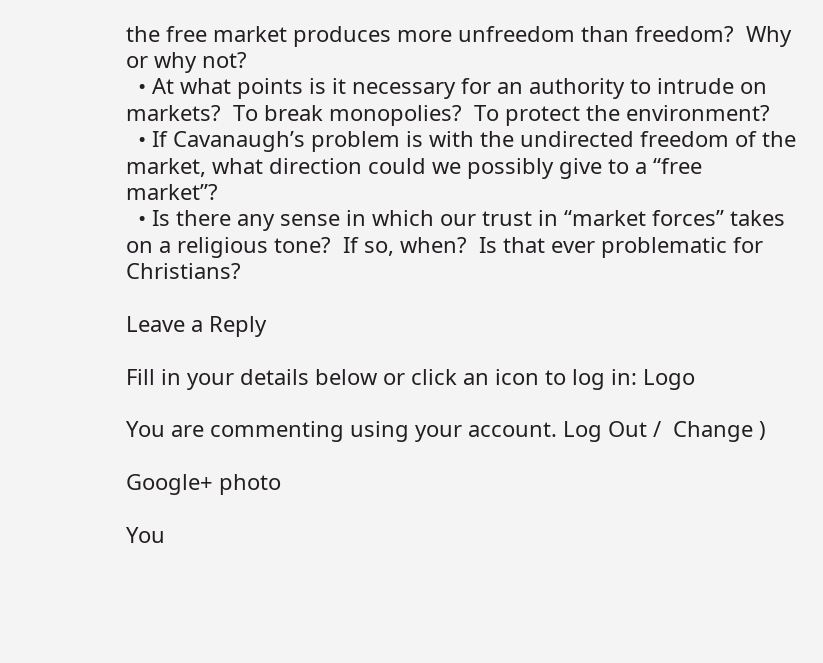the free market produces more unfreedom than freedom?  Why or why not?
  • At what points is it necessary for an authority to intrude on markets?  To break monopolies?  To protect the environment?
  • If Cavanaugh’s problem is with the undirected freedom of the market, what direction could we possibly give to a “free market”?
  • Is there any sense in which our trust in “market forces” takes on a religious tone?  If so, when?  Is that ever problematic for Christians?

Leave a Reply

Fill in your details below or click an icon to log in: Logo

You are commenting using your account. Log Out /  Change )

Google+ photo

You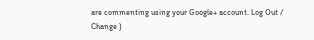are commenting using your Google+ account. Log Out /  Change )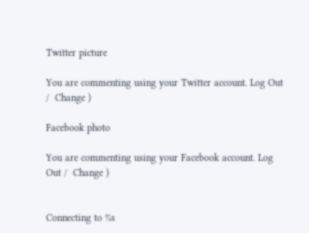Twitter picture

You are commenting using your Twitter account. Log Out /  Change )

Facebook photo

You are commenting using your Facebook account. Log Out /  Change )


Connecting to %s